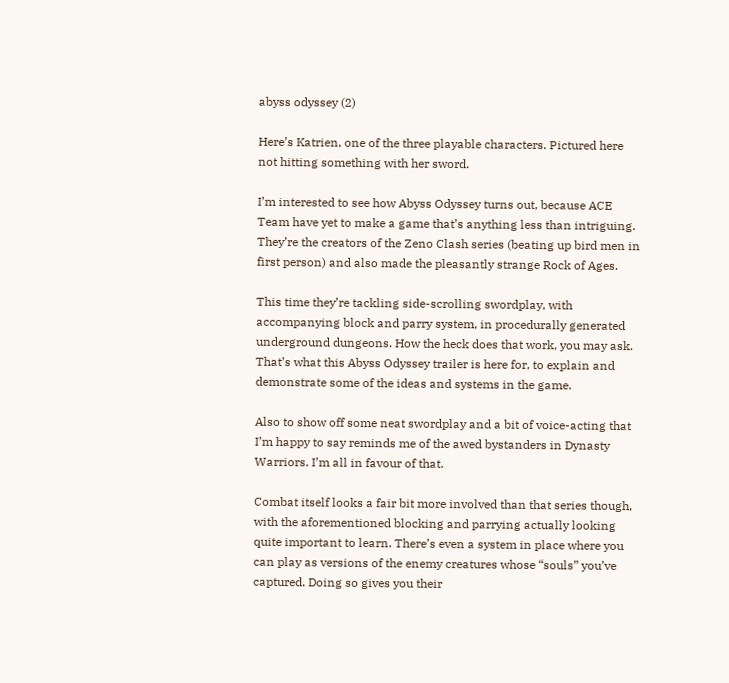abyss odyssey (2)

Here’s Katrien, one of the three playable characters. Pictured here not hitting something with her sword.

I’m interested to see how Abyss Odyssey turns out, because ACE Team have yet to make a game that’s anything less than intriguing. They’re the creators of the Zeno Clash series (beating up bird men in first person) and also made the pleasantly strange Rock of Ages.

This time they’re tackling side-scrolling swordplay, with accompanying block and parry system, in procedurally generated underground dungeons. How the heck does that work, you may ask. That’s what this Abyss Odyssey trailer is here for, to explain and demonstrate some of the ideas and systems in the game.

Also to show off some neat swordplay and a bit of voice-acting that I’m happy to say reminds me of the awed bystanders in Dynasty Warriors. I’m all in favour of that.

Combat itself looks a fair bit more involved than that series though, with the aforementioned blocking and parrying actually looking quite important to learn. There’s even a system in place where you can play as versions of the enemy creatures whose “souls” you’ve captured. Doing so gives you their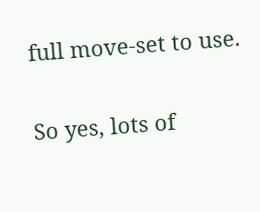full move-set to use.

So yes, lots of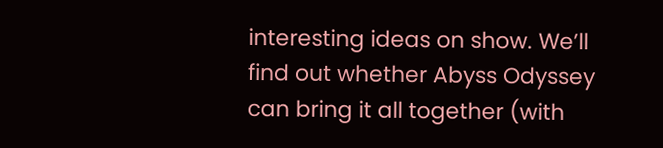interesting ideas on show. We’ll find out whether Abyss Odyssey can bring it all together (with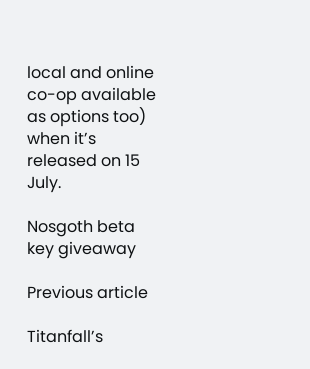local and online co-op available as options too) when it’s released on 15 July.

Nosgoth beta key giveaway

Previous article

Titanfall’s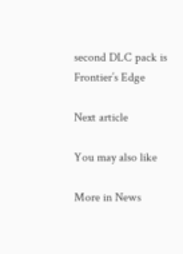second DLC pack is Frontier’s Edge

Next article

You may also like

More in News